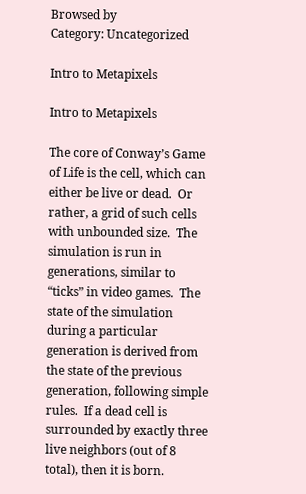Browsed by
Category: Uncategorized

Intro to Metapixels

Intro to Metapixels

The core of Conway’s Game of Life is the cell, which can either be live or dead.  Or rather, a grid of such cells with unbounded size.  The simulation is run in generations, similar to “ticks” in video games.  The state of the simulation during a particular generation is derived from the state of the previous generation, following simple rules.  If a dead cell is surrounded by exactly three live neighbors (out of 8 total), then it is born.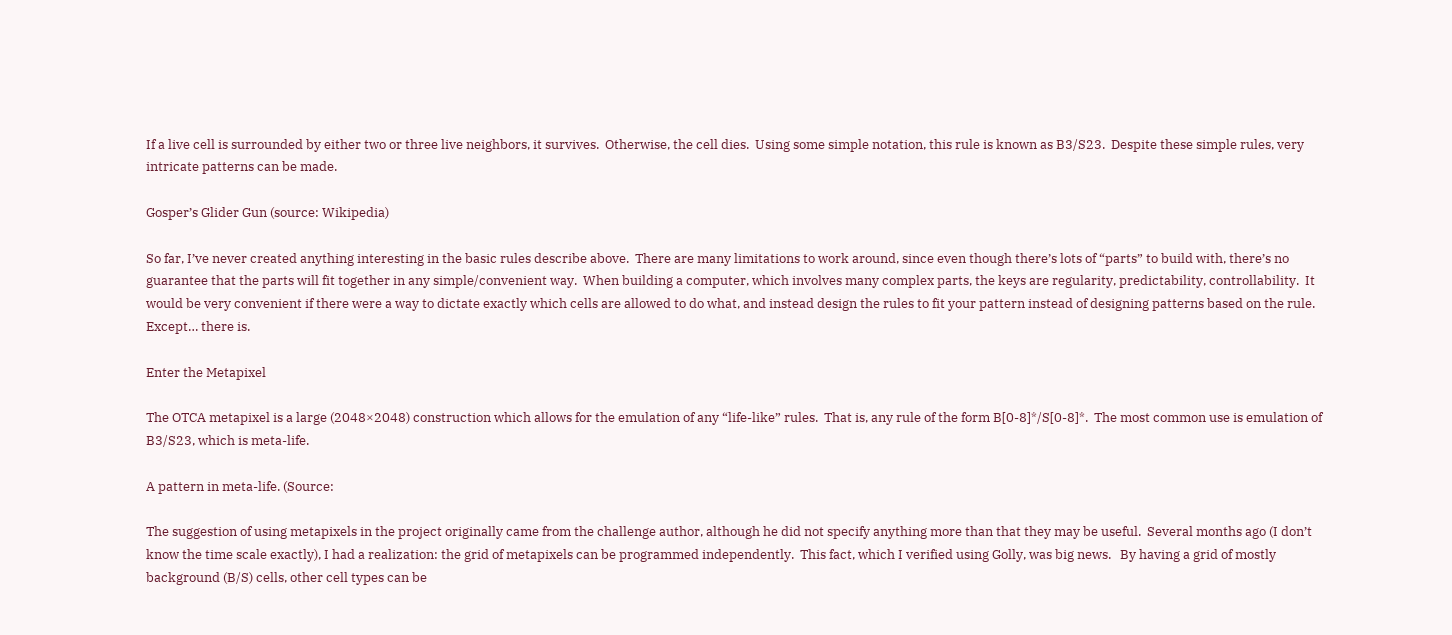If a live cell is surrounded by either two or three live neighbors, it survives.  Otherwise, the cell dies.  Using some simple notation, this rule is known as B3/S23.  Despite these simple rules, very intricate patterns can be made.

Gosper’s Glider Gun (source: Wikipedia)

So far, I’ve never created anything interesting in the basic rules describe above.  There are many limitations to work around, since even though there’s lots of “parts” to build with, there’s no guarantee that the parts will fit together in any simple/convenient way.  When building a computer, which involves many complex parts, the keys are regularity, predictability, controllability.  It would be very convenient if there were a way to dictate exactly which cells are allowed to do what, and instead design the rules to fit your pattern instead of designing patterns based on the rule.  Except… there is.

Enter the Metapixel

The OTCA metapixel is a large (2048×2048) construction which allows for the emulation of any “life-like” rules.  That is, any rule of the form B[0-8]*/S[0-8]*.  The most common use is emulation of B3/S23, which is meta-life.

A pattern in meta-life. (Source:

The suggestion of using metapixels in the project originally came from the challenge author, although he did not specify anything more than that they may be useful.  Several months ago (I don’t know the time scale exactly), I had a realization: the grid of metapixels can be programmed independently.  This fact, which I verified using Golly, was big news.   By having a grid of mostly background (B/S) cells, other cell types can be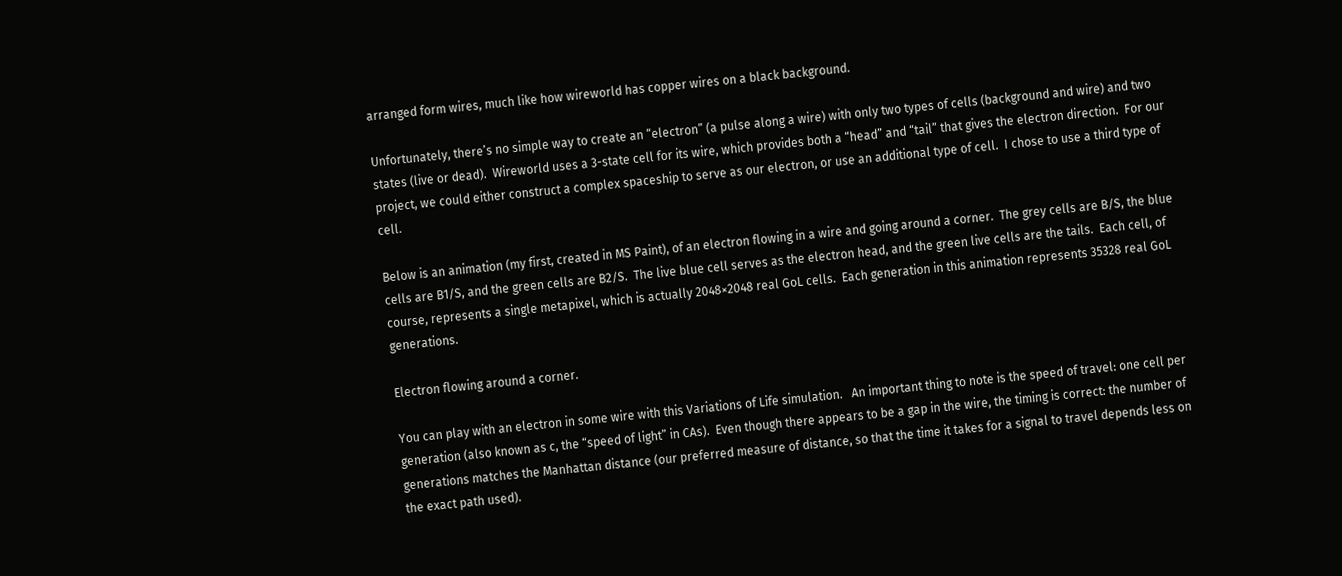arranged form wires, much like how wireworld has copper wires on a black background.

Unfortunately, there’s no simple way to create an “electron” (a pulse along a wire) with only two types of cells (background and wire) and two states (live or dead).  Wireworld uses a 3-state cell for its wire, which provides both a “head” and “tail” that gives the electron direction.  For our project, we could either construct a complex spaceship to serve as our electron, or use an additional type of cell.  I chose to use a third type of cell.

Below is an animation (my first, created in MS Paint), of an electron flowing in a wire and going around a corner.  The grey cells are B/S, the blue cells are B1/S, and the green cells are B2/S.  The live blue cell serves as the electron head, and the green live cells are the tails.  Each cell, of course, represents a single metapixel, which is actually 2048×2048 real GoL cells.  Each generation in this animation represents 35328 real GoL generations.

Electron flowing around a corner.

You can play with an electron in some wire with this Variations of Life simulation.   An important thing to note is the speed of travel: one cell per generation (also known as c, the “speed of light” in CAs).  Even though there appears to be a gap in the wire, the timing is correct: the number of generations matches the Manhattan distance (our preferred measure of distance, so that the time it takes for a signal to travel depends less on the exact path used).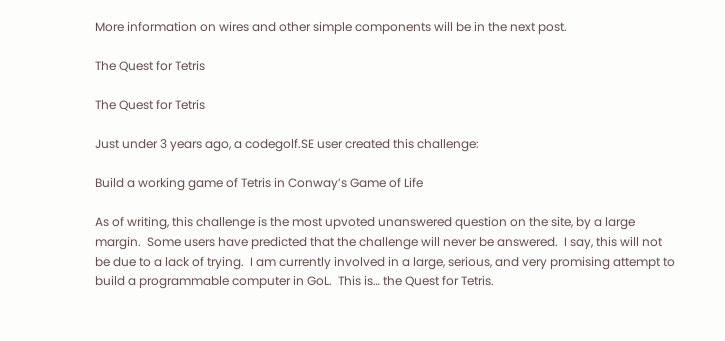More information on wires and other simple components will be in the next post.

The Quest for Tetris

The Quest for Tetris

Just under 3 years ago, a codegolf.SE user created this challenge:

Build a working game of Tetris in Conway’s Game of Life

As of writing, this challenge is the most upvoted unanswered question on the site, by a large margin.  Some users have predicted that the challenge will never be answered.  I say, this will not be due to a lack of trying.  I am currently involved in a large, serious, and very promising attempt to build a programmable computer in GoL.  This is… the Quest for Tetris.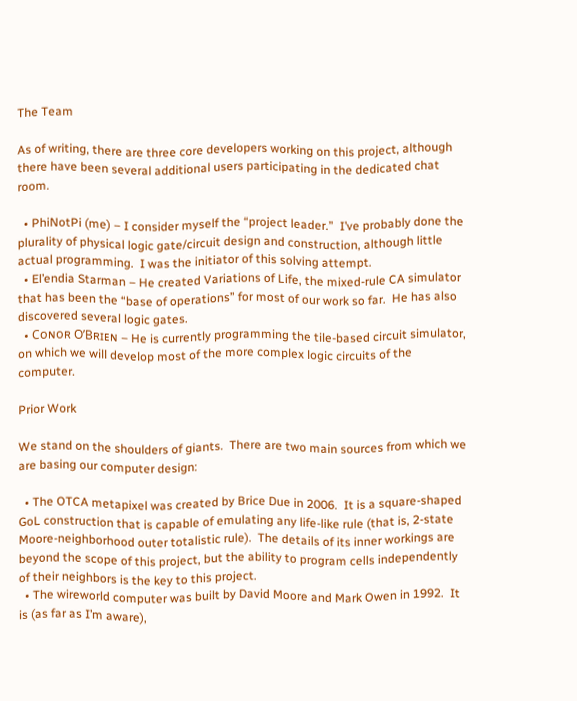The Team

As of writing, there are three core developers working on this project, although there have been several additional users participating in the dedicated chat room.

  • PhiNotPi (me) – I consider myself the “project leader.”  I’ve probably done the plurality of physical logic gate/circuit design and construction, although little actual programming.  I was the initiator of this solving attempt.
  • El’endia Starman – He created Variations of Life, the mixed-rule CA simulator that has been the “base of operations” for most of our work so far.  He has also discovered several logic gates.
  • Cᴏɴᴏʀ O’Bʀɪᴇɴ – He is currently programming the tile-based circuit simulator, on which we will develop most of the more complex logic circuits of the computer.

Prior Work

We stand on the shoulders of giants.  There are two main sources from which we are basing our computer design:

  • The OTCA metapixel was created by Brice Due in 2006.  It is a square-shaped GoL construction that is capable of emulating any life-like rule (that is, 2-state Moore-neighborhood outer totalistic rule).  The details of its inner workings are beyond the scope of this project, but the ability to program cells independently of their neighbors is the key to this project.
  • The wireworld computer was built by David Moore and Mark Owen in 1992.  It is (as far as I’m aware),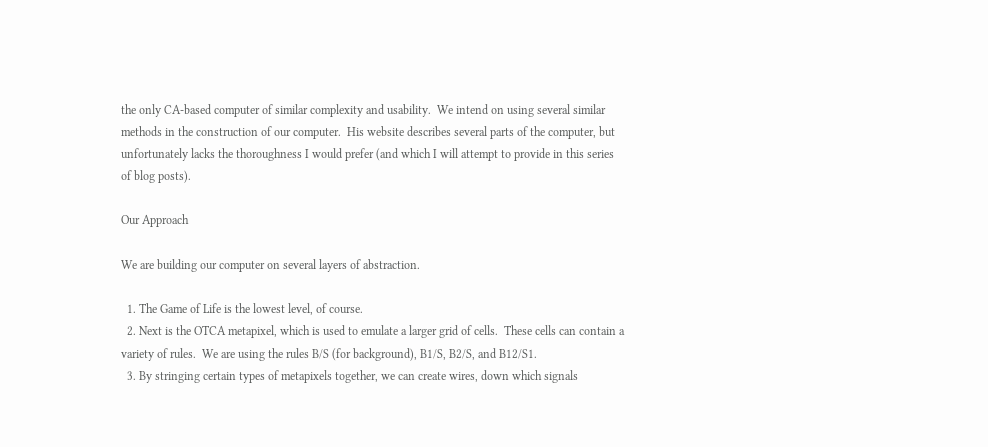the only CA-based computer of similar complexity and usability.  We intend on using several similar methods in the construction of our computer.  His website describes several parts of the computer, but unfortunately lacks the thoroughness I would prefer (and which I will attempt to provide in this series of blog posts).

Our Approach

We are building our computer on several layers of abstraction.

  1. The Game of Life is the lowest level, of course.
  2. Next is the OTCA metapixel, which is used to emulate a larger grid of cells.  These cells can contain a variety of rules.  We are using the rules B/S (for background), B1/S, B2/S, and B12/S1.
  3. By stringing certain types of metapixels together, we can create wires, down which signals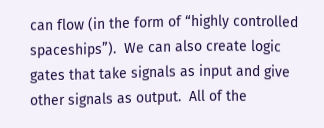can flow (in the form of “highly controlled spaceships”).  We can also create logic gates that take signals as input and give other signals as output.  All of the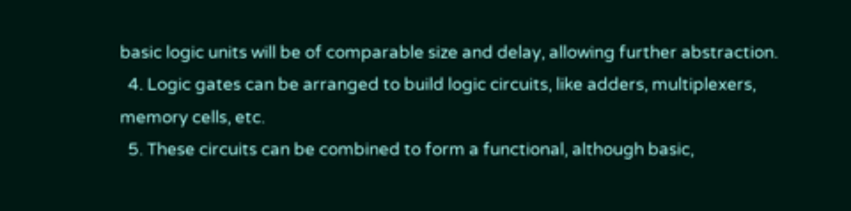basic logic units will be of comparable size and delay, allowing further abstraction.
  4. Logic gates can be arranged to build logic circuits, like adders, multiplexers, memory cells, etc.
  5. These circuits can be combined to form a functional, although basic,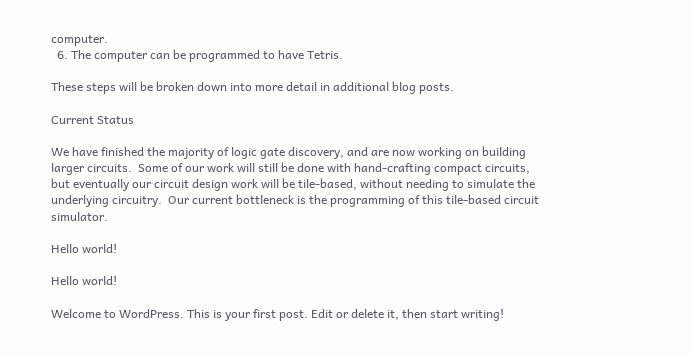computer.
  6. The computer can be programmed to have Tetris.

These steps will be broken down into more detail in additional blog posts.

Current Status

We have finished the majority of logic gate discovery, and are now working on building larger circuits.  Some of our work will still be done with hand-crafting compact circuits, but eventually our circuit design work will be tile-based, without needing to simulate the underlying circuitry.  Our current bottleneck is the programming of this tile-based circuit simulator.

Hello world!

Hello world!

Welcome to WordPress. This is your first post. Edit or delete it, then start writing!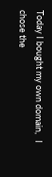Today I bought my own domain,   I chose the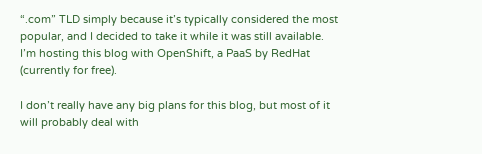“.com” TLD simply because it’s typically considered the most popular, and I decided to take it while it was still available.  I’m hosting this blog with OpenShift, a PaaS by RedHat (currently for free).

I don’t really have any big plans for this blog, but most of it will probably deal with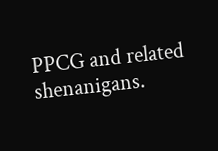PPCG and related shenanigans.